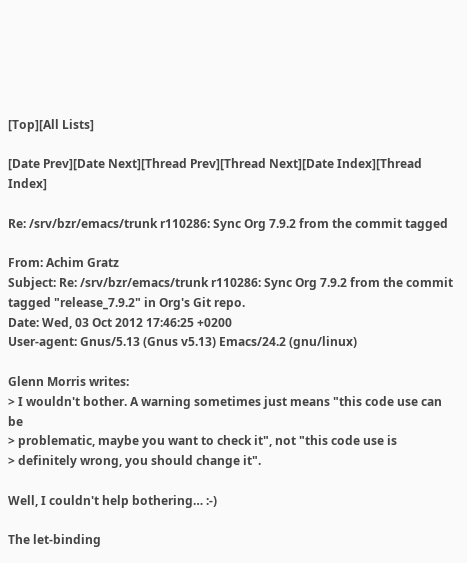[Top][All Lists]

[Date Prev][Date Next][Thread Prev][Thread Next][Date Index][Thread Index]

Re: /srv/bzr/emacs/trunk r110286: Sync Org 7.9.2 from the commit tagged

From: Achim Gratz
Subject: Re: /srv/bzr/emacs/trunk r110286: Sync Org 7.9.2 from the commit tagged "release_7.9.2" in Org's Git repo.
Date: Wed, 03 Oct 2012 17:46:25 +0200
User-agent: Gnus/5.13 (Gnus v5.13) Emacs/24.2 (gnu/linux)

Glenn Morris writes:
> I wouldn't bother. A warning sometimes just means "this code use can be
> problematic, maybe you want to check it", not "this code use is
> definitely wrong, you should change it".

Well, I couldn't help bothering… :-)

The let-binding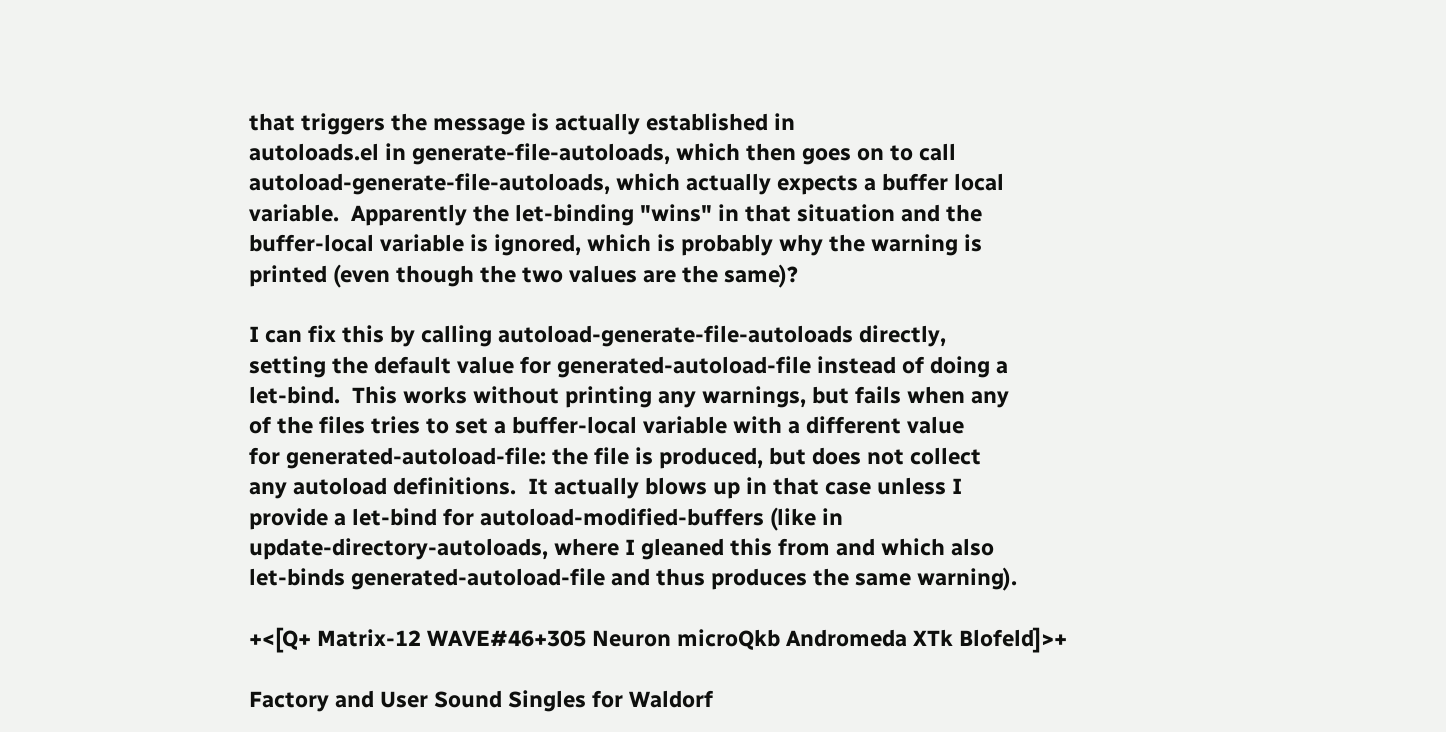that triggers the message is actually established in
autoloads.el in generate-file-autoloads, which then goes on to call
autoload-generate-file-autoloads, which actually expects a buffer local
variable.  Apparently the let-binding "wins" in that situation and the
buffer-local variable is ignored, which is probably why the warning is
printed (even though the two values are the same)?

I can fix this by calling autoload-generate-file-autoloads directly,
setting the default value for generated-autoload-file instead of doing a
let-bind.  This works without printing any warnings, but fails when any
of the files tries to set a buffer-local variable with a different value
for generated-autoload-file: the file is produced, but does not collect
any autoload definitions.  It actually blows up in that case unless I
provide a let-bind for autoload-modified-buffers (like in
update-directory-autoloads, where I gleaned this from and which also
let-binds generated-autoload-file and thus produces the same warning).

+<[Q+ Matrix-12 WAVE#46+305 Neuron microQkb Andromeda XTk Blofeld]>+

Factory and User Sound Singles for Waldorf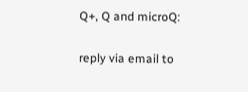Q+, Q and microQ:

reply via email to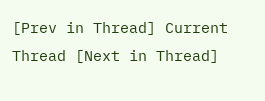[Prev in Thread] Current Thread [Next in Thread]